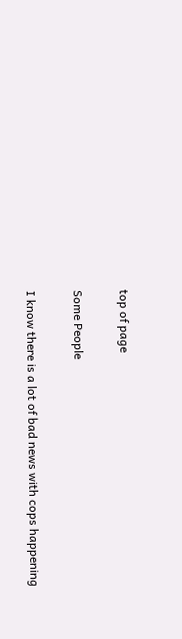top of page

Some People

I know there is a lot of bad news with cops happening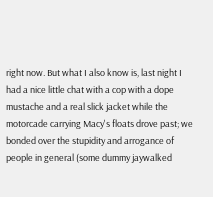right now. But what I also know is, last night I had a nice little chat with a cop with a dope mustache and a real slick jacket while the motorcade carrying Macy's floats drove past; we bonded over the stupidity and arrogance of people in general (some dummy jaywalked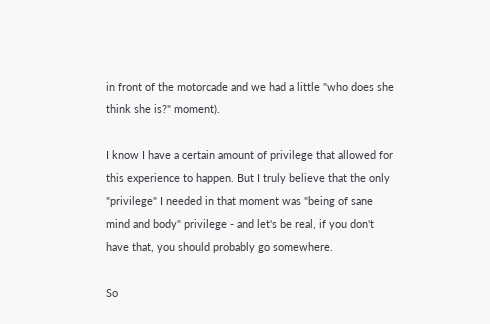in front of the motorcade and we had a little "who does she think she is?" moment).

I know I have a certain amount of privilege that allowed for this experience to happen. But I truly believe that the only "privilege" I needed in that moment was "being of sane mind and body" privilege - and let's be real, if you don't have that, you should probably go somewhere.

So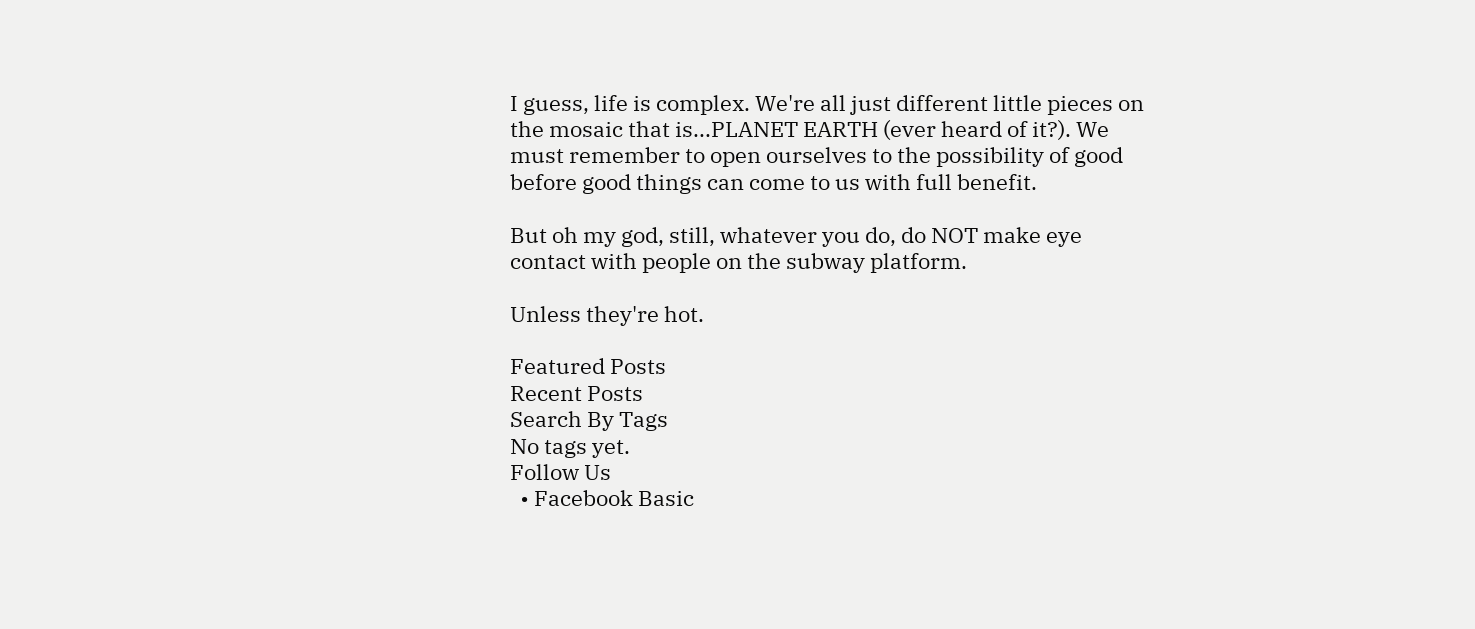I guess, life is complex. We're all just different little pieces on the mosaic that is...PLANET EARTH (ever heard of it?). We must remember to open ourselves to the possibility of good before good things can come to us with full benefit.

But oh my god, still, whatever you do, do NOT make eye contact with people on the subway platform.

Unless they're hot.

Featured Posts
Recent Posts
Search By Tags
No tags yet.
Follow Us
  • Facebook Basic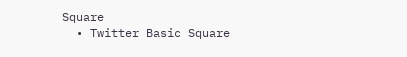Square
  • Twitter Basic Square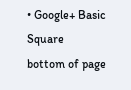• Google+ Basic Square
bottom of page